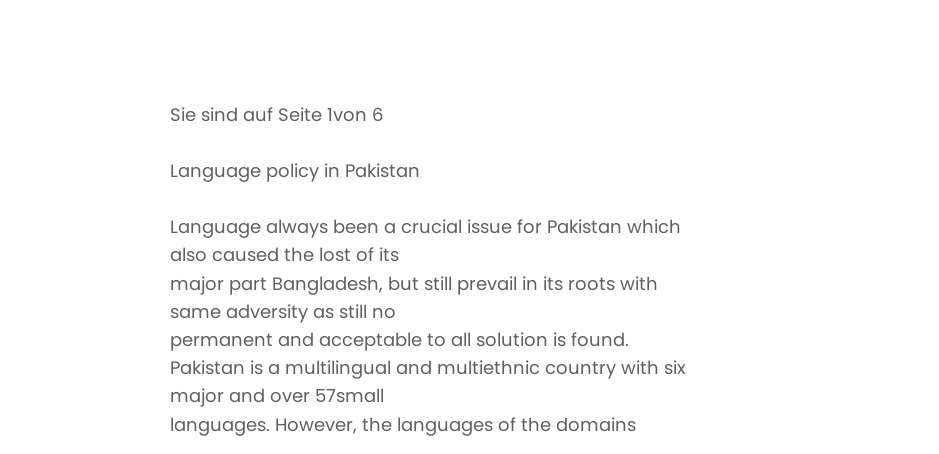Sie sind auf Seite 1von 6

Language policy in Pakistan

Language always been a crucial issue for Pakistan which also caused the lost of its
major part Bangladesh, but still prevail in its roots with same adversity as still no
permanent and acceptable to all solution is found.
Pakistan is a multilingual and multiethnic country with six major and over 57small
languages. However, the languages of the domains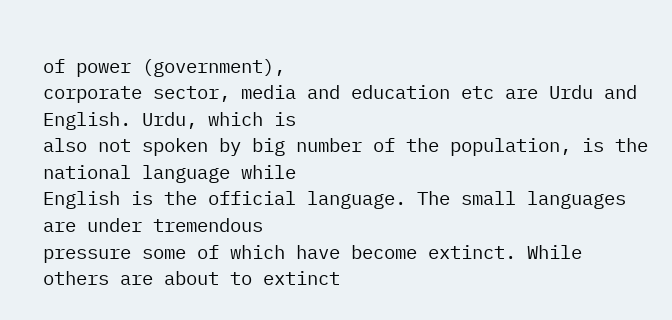of power (government),
corporate sector, media and education etc are Urdu and English. Urdu, which is
also not spoken by big number of the population, is the national language while
English is the official language. The small languages are under tremendous
pressure some of which have become extinct. While others are about to extinct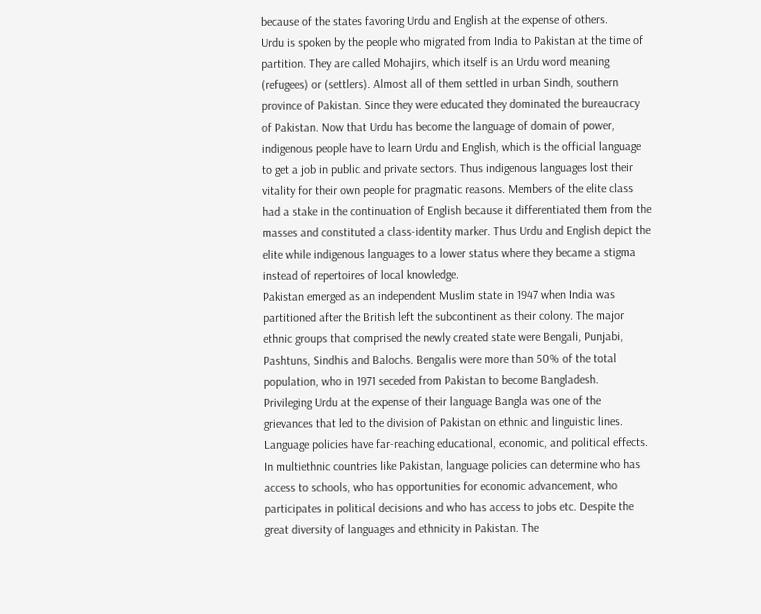because of the states favoring Urdu and English at the expense of others.
Urdu is spoken by the people who migrated from India to Pakistan at the time of
partition. They are called Mohajirs, which itself is an Urdu word meaning
(refugees) or (settlers). Almost all of them settled in urban Sindh, southern
province of Pakistan. Since they were educated they dominated the bureaucracy
of Pakistan. Now that Urdu has become the language of domain of power,
indigenous people have to learn Urdu and English, which is the official language
to get a job in public and private sectors. Thus indigenous languages lost their
vitality for their own people for pragmatic reasons. Members of the elite class
had a stake in the continuation of English because it differentiated them from the
masses and constituted a class-identity marker. Thus Urdu and English depict the
elite while indigenous languages to a lower status where they became a stigma
instead of repertoires of local knowledge.
Pakistan emerged as an independent Muslim state in 1947 when India was
partitioned after the British left the subcontinent as their colony. The major
ethnic groups that comprised the newly created state were Bengali, Punjabi,
Pashtuns, Sindhis and Balochs. Bengalis were more than 50% of the total
population, who in 1971 seceded from Pakistan to become Bangladesh.
Privileging Urdu at the expense of their language Bangla was one of the
grievances that led to the division of Pakistan on ethnic and linguistic lines.
Language policies have far-reaching educational, economic, and political effects.
In multiethnic countries like Pakistan, language policies can determine who has
access to schools, who has opportunities for economic advancement, who
participates in political decisions and who has access to jobs etc. Despite the
great diversity of languages and ethnicity in Pakistan. The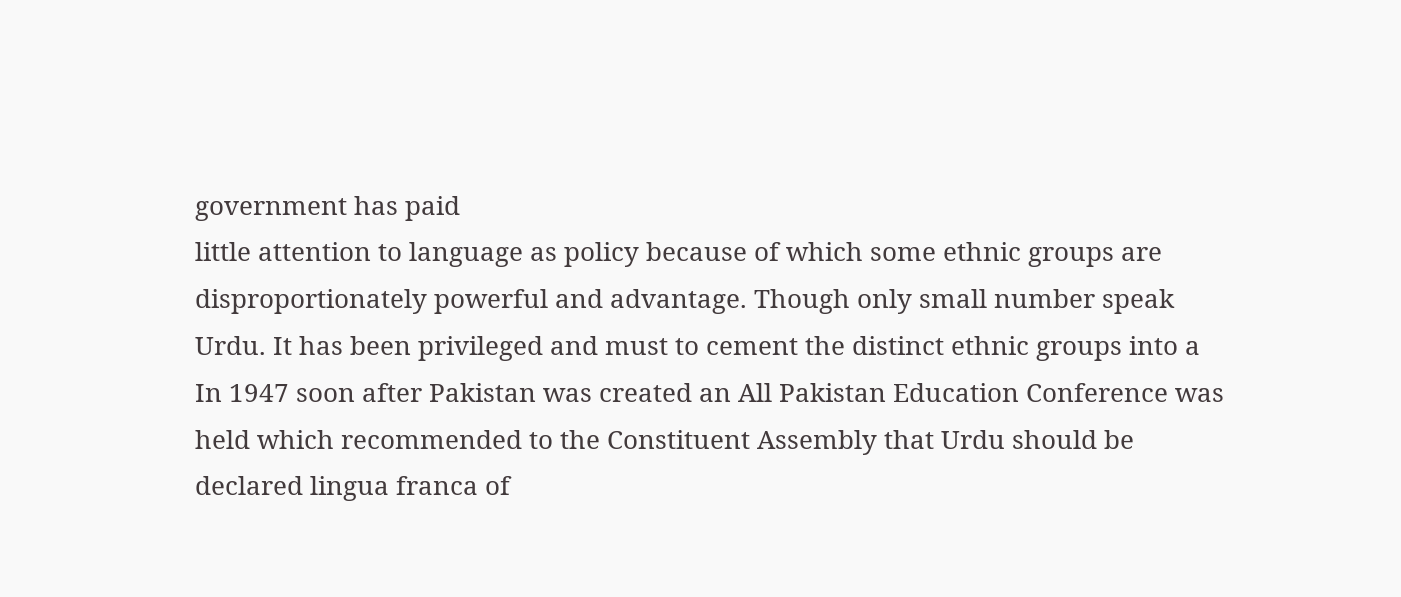government has paid
little attention to language as policy because of which some ethnic groups are
disproportionately powerful and advantage. Though only small number speak
Urdu. It has been privileged and must to cement the distinct ethnic groups into a
In 1947 soon after Pakistan was created an All Pakistan Education Conference was
held which recommended to the Constituent Assembly that Urdu should be
declared lingua franca of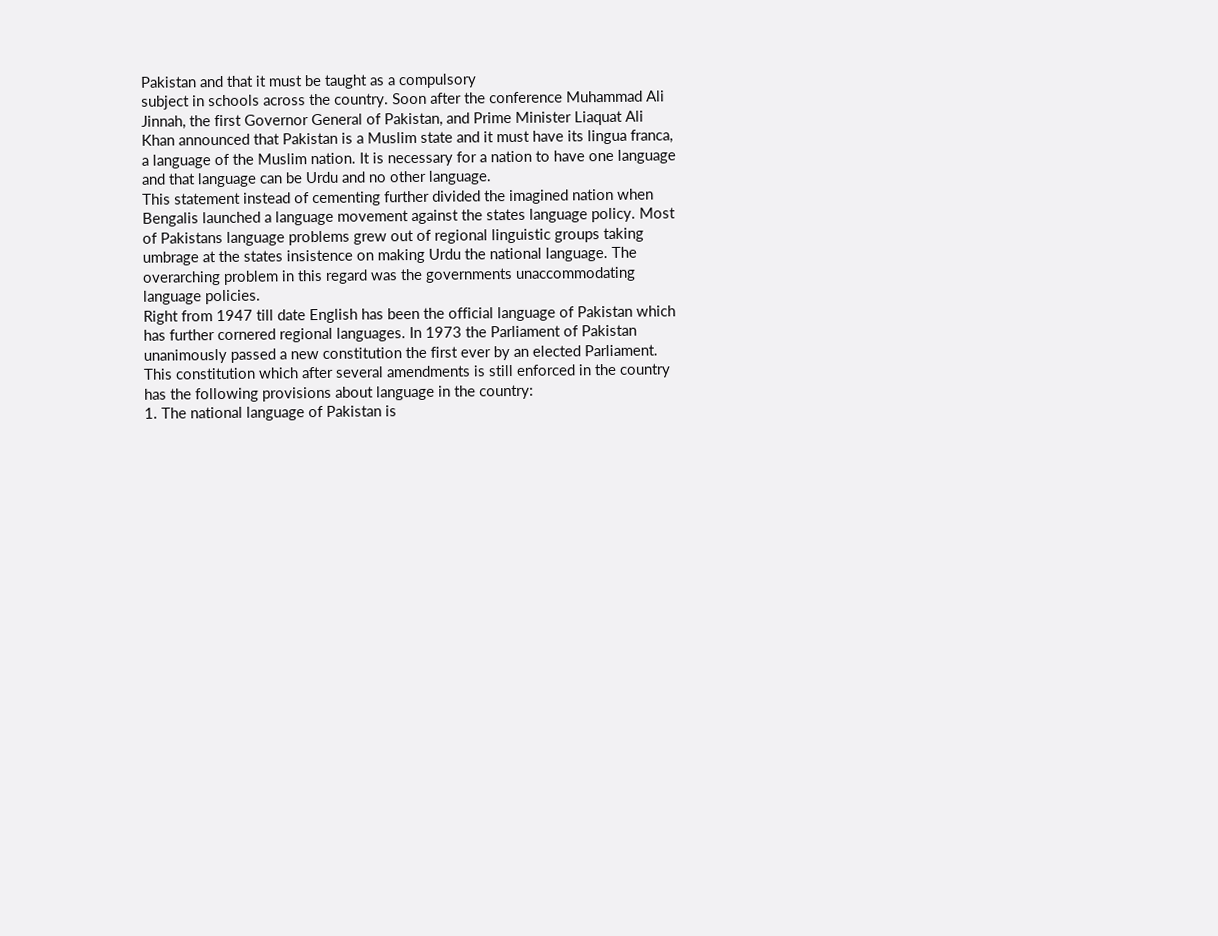Pakistan and that it must be taught as a compulsory
subject in schools across the country. Soon after the conference Muhammad Ali
Jinnah, the first Governor General of Pakistan, and Prime Minister Liaquat Ali
Khan announced that Pakistan is a Muslim state and it must have its lingua franca,
a language of the Muslim nation. It is necessary for a nation to have one language
and that language can be Urdu and no other language.
This statement instead of cementing further divided the imagined nation when
Bengalis launched a language movement against the states language policy. Most
of Pakistans language problems grew out of regional linguistic groups taking
umbrage at the states insistence on making Urdu the national language. The
overarching problem in this regard was the governments unaccommodating
language policies.
Right from 1947 till date English has been the official language of Pakistan which
has further cornered regional languages. In 1973 the Parliament of Pakistan
unanimously passed a new constitution the first ever by an elected Parliament.
This constitution which after several amendments is still enforced in the country
has the following provisions about language in the country:
1. The national language of Pakistan is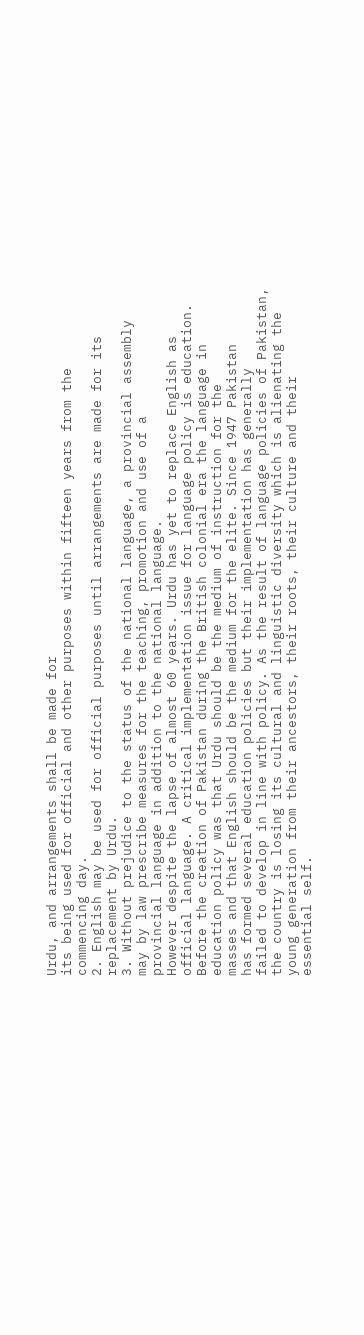Urdu, and arrangements shall be made for
its being used for official and other purposes within fifteen years from the
commencing day.
2. English may be used for official purposes until arrangements are made for its
replacement by Urdu.
3. Without prejudice to the status of the national language, a provincial assembly
may by law prescribe measures for the teaching, promotion and use of a
provincial language in addition to the national language.
However despite the lapse of almost 60 years. Urdu has yet to replace English as
official language. A critical implementation issue for language policy is education.
Before the creation of Pakistan during the British colonial era the language in
education policy was that Urdu should be the medium of instruction for the
masses and that English should be the medium for the elite. Since 1947 Pakistan
has formed several education policies but their implementation has generally
failed to develop in line with policy. As the result of language policies of Pakistan,
the country is losing its cultural and linguistic diversity which is alienating the
young generation from their ancestors, their roots, their culture and their
essential self.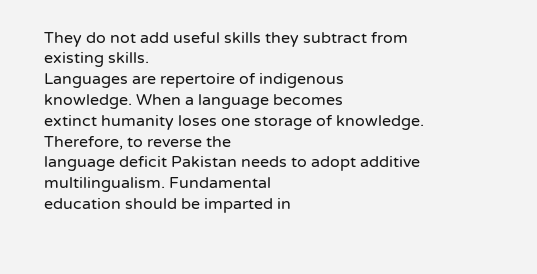They do not add useful skills they subtract from existing skills.
Languages are repertoire of indigenous knowledge. When a language becomes
extinct humanity loses one storage of knowledge. Therefore, to reverse the
language deficit Pakistan needs to adopt additive multilingualism. Fundamental
education should be imparted in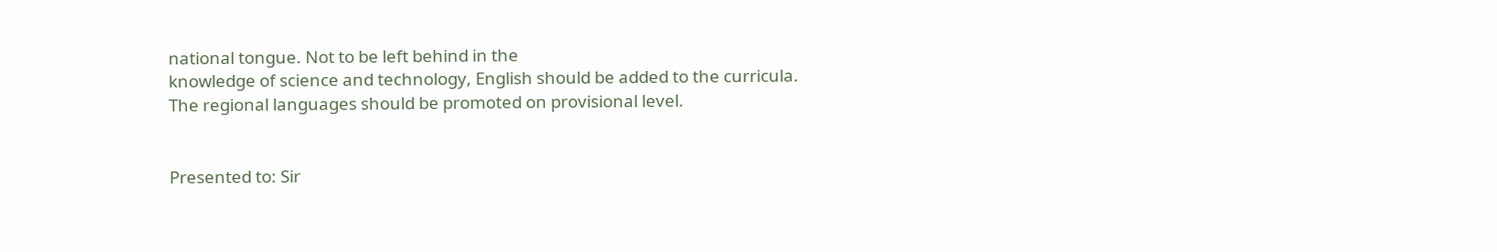national tongue. Not to be left behind in the
knowledge of science and technology, English should be added to the curricula.
The regional languages should be promoted on provisional level.


Presented to: Sir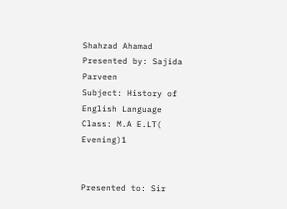Shahzad Ahamad
Presented by: Sajida Parveen
Subject: History of English Language
Class: M.A E.LT( Evening)1


Presented to: Sir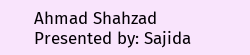Ahmad Shahzad
Presented by: Sajida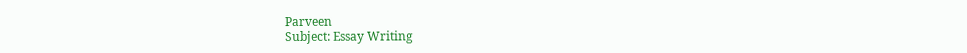Parveen
Subject: Essay Writing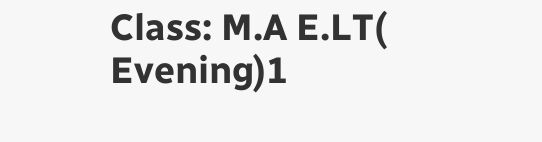Class: M.A E.LT( Evening)1